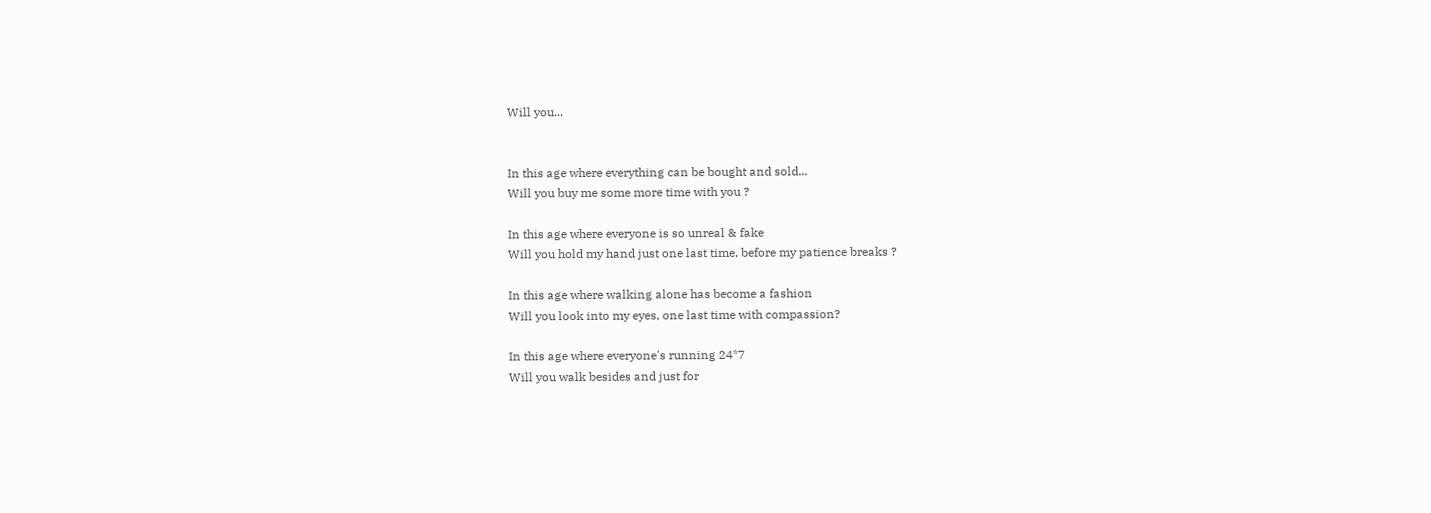Will you...


In this age where everything can be bought and sold...
Will you buy me some more time with you ?

In this age where everyone is so unreal & fake
Will you hold my hand just one last time, before my patience breaks ?

In this age where walking alone has become a fashion
Will you look into my eyes, one last time with compassion?

In this age where everyone's running 24*7
Will you walk besides and just for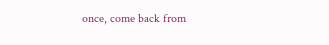once, come back from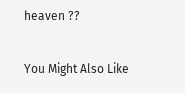heaven ??

You Might Also Like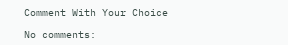Comment With Your Choice

No comments: